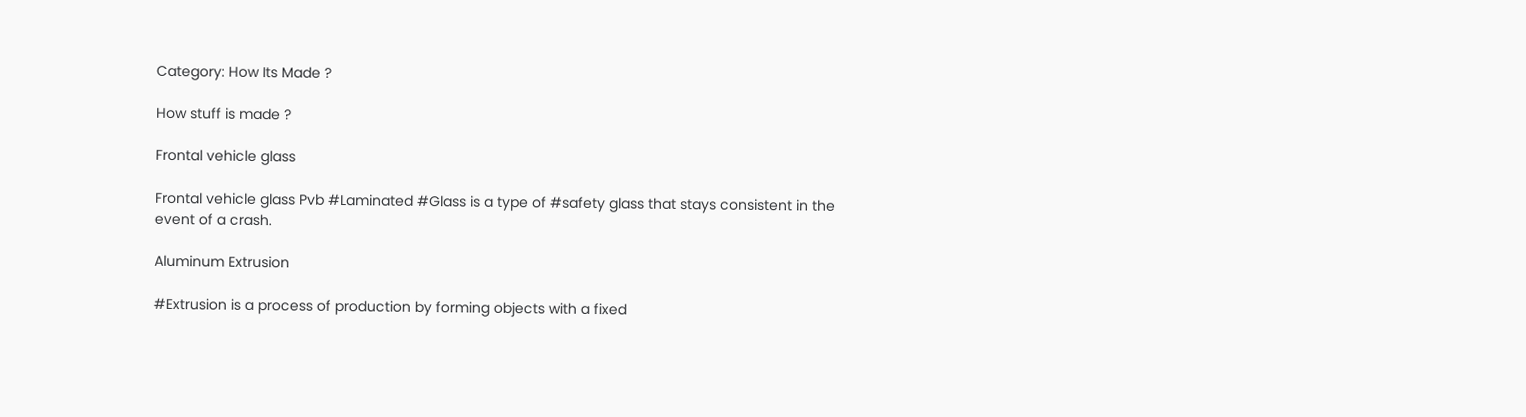Category: How Its Made ?

How stuff is made ?

Frontal vehicle glass

Frontal vehicle glass Pvb #Laminated #Glass is a type of #safety glass that stays consistent in the event of a crash.

Aluminum Extrusion

#Extrusion is a process of production by forming objects with a fixed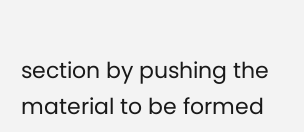section by pushing the material to be formed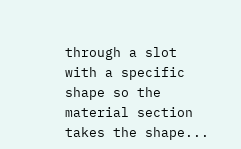through a slot with a specific shape so the material section takes the shape...